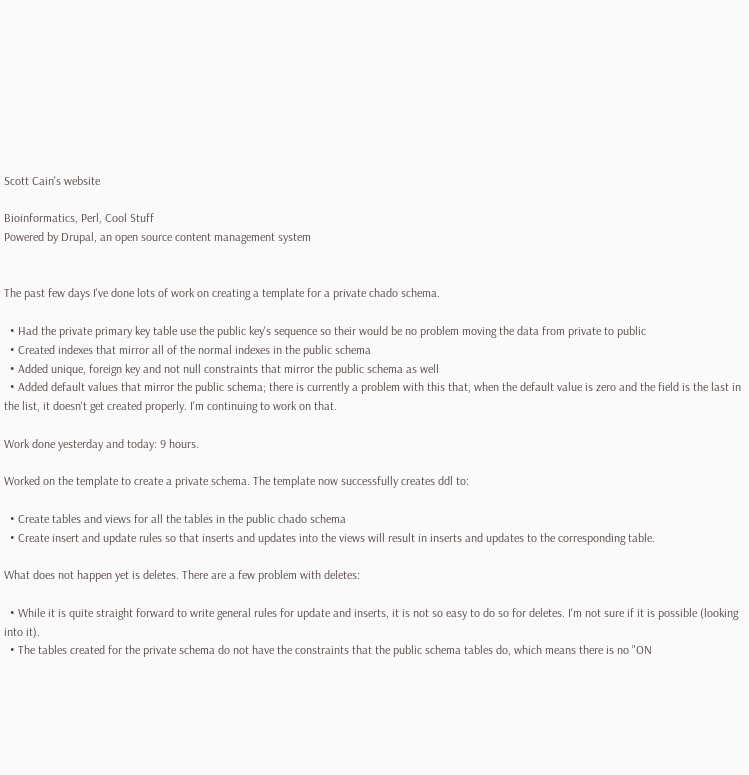Scott Cain's website

Bioinformatics, Perl, Cool Stuff
Powered by Drupal, an open source content management system


The past few days I've done lots of work on creating a template for a private chado schema.

  • Had the private primary key table use the public key's sequence so their would be no problem moving the data from private to public
  • Created indexes that mirror all of the normal indexes in the public schema
  • Added unique, foreign key and not null constraints that mirror the public schema as well
  • Added default values that mirror the public schema; there is currently a problem with this that, when the default value is zero and the field is the last in the list, it doesn't get created properly. I'm continuing to work on that.

Work done yesterday and today: 9 hours.

Worked on the template to create a private schema. The template now successfully creates ddl to:

  • Create tables and views for all the tables in the public chado schema
  • Create insert and update rules so that inserts and updates into the views will result in inserts and updates to the corresponding table.

What does not happen yet is deletes. There are a few problem with deletes:

  • While it is quite straight forward to write general rules for update and inserts, it is not so easy to do so for deletes. I'm not sure if it is possible (looking into it).
  • The tables created for the private schema do not have the constraints that the public schema tables do, which means there is no "ON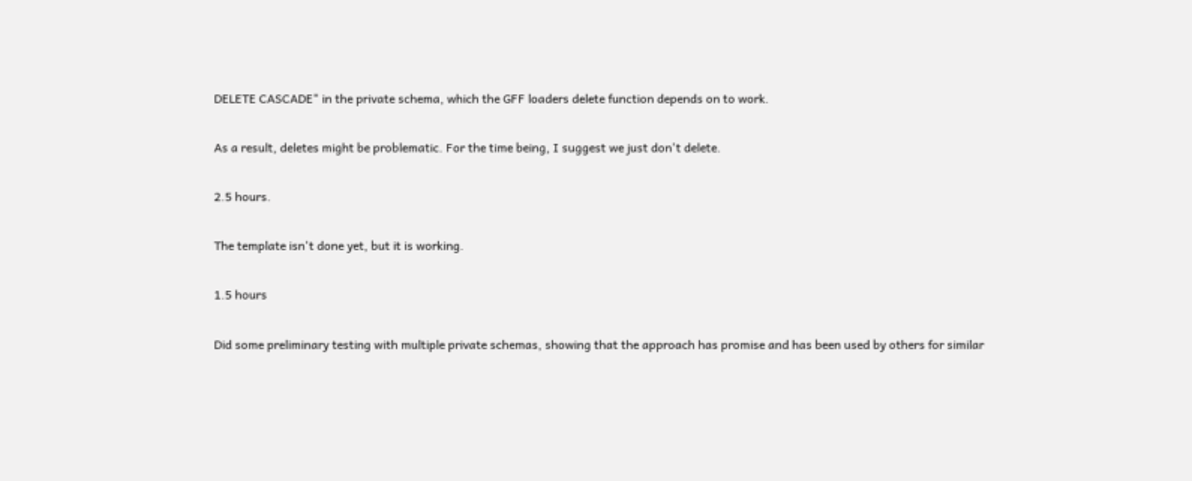DELETE CASCADE" in the private schema, which the GFF loaders delete function depends on to work.

As a result, deletes might be problematic. For the time being, I suggest we just don't delete.

2.5 hours.

The template isn't done yet, but it is working.

1.5 hours

Did some preliminary testing with multiple private schemas, showing that the approach has promise and has been used by others for similar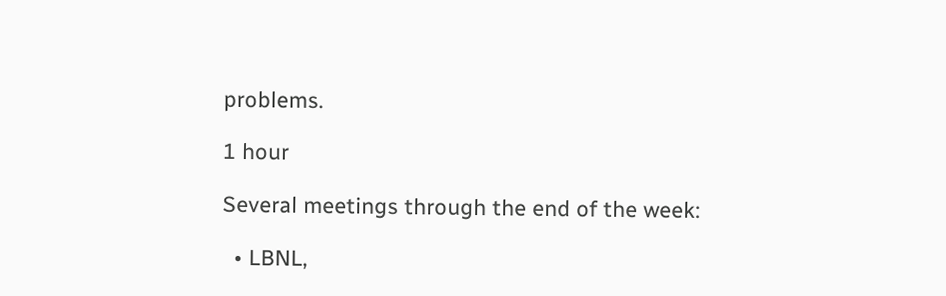problems.

1 hour

Several meetings through the end of the week:

  • LBNL,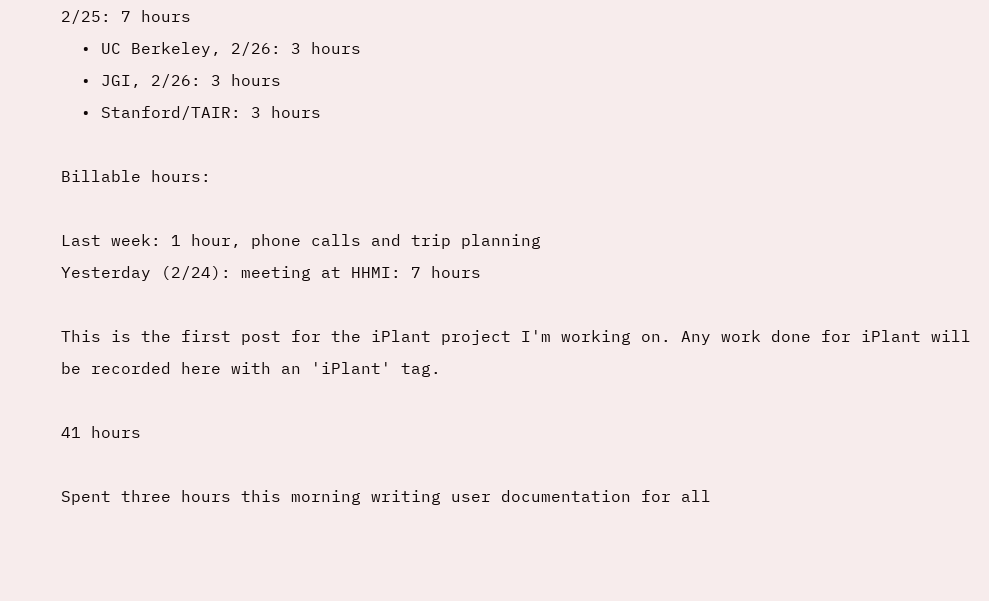2/25: 7 hours
  • UC Berkeley, 2/26: 3 hours
  • JGI, 2/26: 3 hours
  • Stanford/TAIR: 3 hours

Billable hours:

Last week: 1 hour, phone calls and trip planning
Yesterday (2/24): meeting at HHMI: 7 hours

This is the first post for the iPlant project I'm working on. Any work done for iPlant will be recorded here with an 'iPlant' tag.

41 hours

Spent three hours this morning writing user documentation for all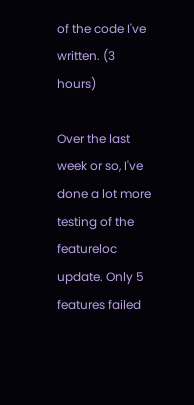of the code I've written. (3 hours)

Over the last week or so, I've done a lot more testing of the featureloc update. Only 5 features failed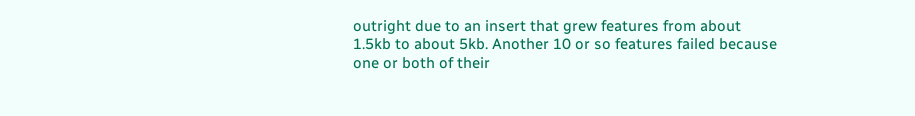outright due to an insert that grew features from about 1.5kb to about 5kb. Another 10 or so features failed because one or both of their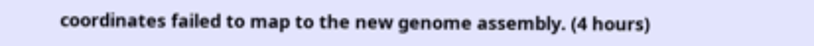coordinates failed to map to the new genome assembly. (4 hours)